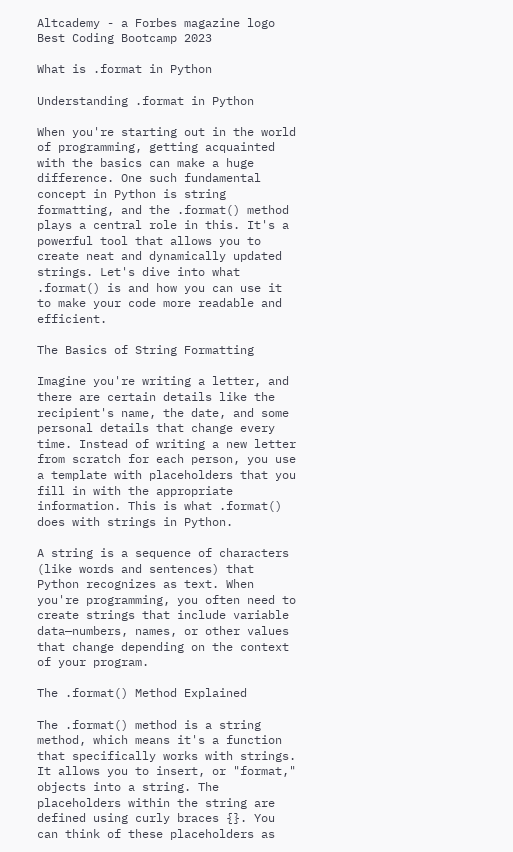Altcademy - a Forbes magazine logo Best Coding Bootcamp 2023

What is .format in Python

Understanding .format in Python

When you're starting out in the world of programming, getting acquainted with the basics can make a huge difference. One such fundamental concept in Python is string formatting, and the .format() method plays a central role in this. It's a powerful tool that allows you to create neat and dynamically updated strings. Let's dive into what .format() is and how you can use it to make your code more readable and efficient.

The Basics of String Formatting

Imagine you're writing a letter, and there are certain details like the recipient's name, the date, and some personal details that change every time. Instead of writing a new letter from scratch for each person, you use a template with placeholders that you fill in with the appropriate information. This is what .format() does with strings in Python.

A string is a sequence of characters (like words and sentences) that Python recognizes as text. When you're programming, you often need to create strings that include variable data—numbers, names, or other values that change depending on the context of your program.

The .format() Method Explained

The .format() method is a string method, which means it's a function that specifically works with strings. It allows you to insert, or "format," objects into a string. The placeholders within the string are defined using curly braces {}. You can think of these placeholders as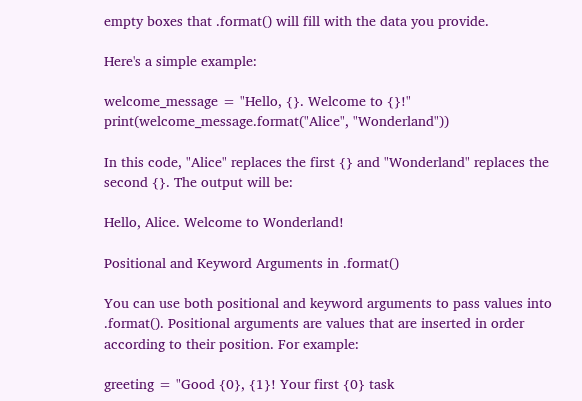empty boxes that .format() will fill with the data you provide.

Here's a simple example:

welcome_message = "Hello, {}. Welcome to {}!"
print(welcome_message.format("Alice", "Wonderland"))

In this code, "Alice" replaces the first {} and "Wonderland" replaces the second {}. The output will be:

Hello, Alice. Welcome to Wonderland!

Positional and Keyword Arguments in .format()

You can use both positional and keyword arguments to pass values into .format(). Positional arguments are values that are inserted in order according to their position. For example:

greeting = "Good {0}, {1}! Your first {0} task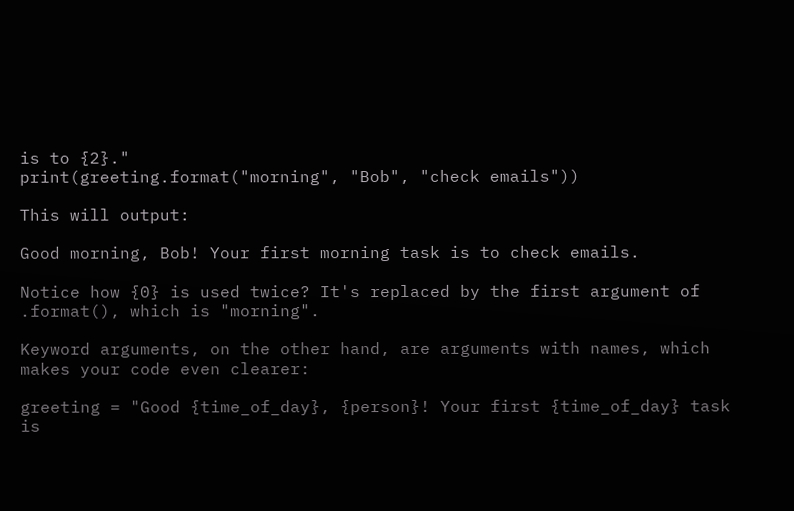is to {2}."
print(greeting.format("morning", "Bob", "check emails"))

This will output:

Good morning, Bob! Your first morning task is to check emails.

Notice how {0} is used twice? It's replaced by the first argument of .format(), which is "morning".

Keyword arguments, on the other hand, are arguments with names, which makes your code even clearer:

greeting = "Good {time_of_day}, {person}! Your first {time_of_day} task is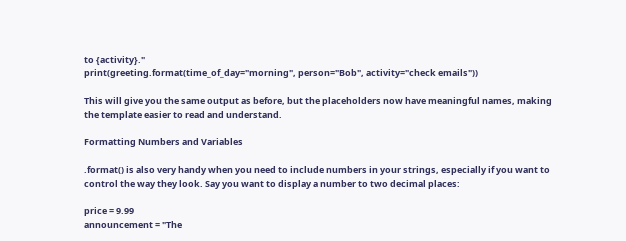to {activity}."
print(greeting.format(time_of_day="morning", person="Bob", activity="check emails"))

This will give you the same output as before, but the placeholders now have meaningful names, making the template easier to read and understand.

Formatting Numbers and Variables

.format() is also very handy when you need to include numbers in your strings, especially if you want to control the way they look. Say you want to display a number to two decimal places:

price = 9.99
announcement = "The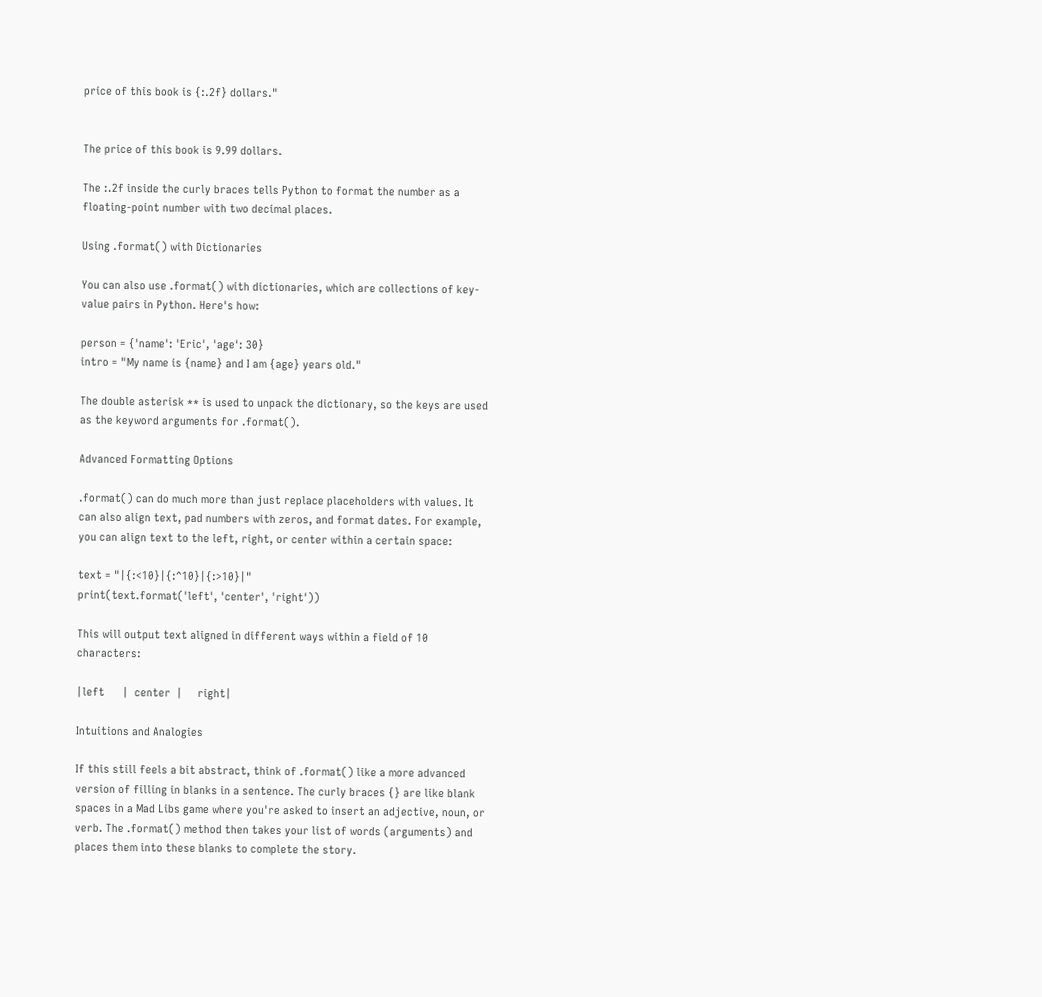price of this book is {:.2f} dollars."


The price of this book is 9.99 dollars.

The :.2f inside the curly braces tells Python to format the number as a floating-point number with two decimal places.

Using .format() with Dictionaries

You can also use .format() with dictionaries, which are collections of key-value pairs in Python. Here's how:

person = {'name': 'Eric', 'age': 30}
intro = "My name is {name} and I am {age} years old."

The double asterisk ** is used to unpack the dictionary, so the keys are used as the keyword arguments for .format().

Advanced Formatting Options

.format() can do much more than just replace placeholders with values. It can also align text, pad numbers with zeros, and format dates. For example, you can align text to the left, right, or center within a certain space:

text = "|{:<10}|{:^10}|{:>10}|"
print(text.format('left', 'center', 'right'))

This will output text aligned in different ways within a field of 10 characters:

|left      |  center  |     right|

Intuitions and Analogies

If this still feels a bit abstract, think of .format() like a more advanced version of filling in blanks in a sentence. The curly braces {} are like blank spaces in a Mad Libs game where you're asked to insert an adjective, noun, or verb. The .format() method then takes your list of words (arguments) and places them into these blanks to complete the story.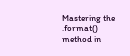Mastering the .format() method in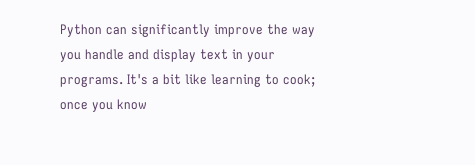Python can significantly improve the way you handle and display text in your programs. It's a bit like learning to cook; once you know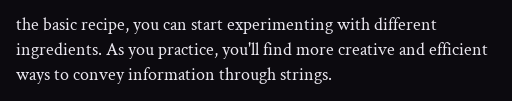the basic recipe, you can start experimenting with different ingredients. As you practice, you'll find more creative and efficient ways to convey information through strings.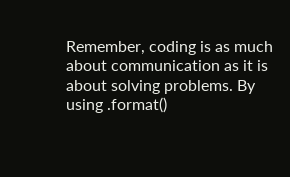Remember, coding is as much about communication as it is about solving problems. By using .format()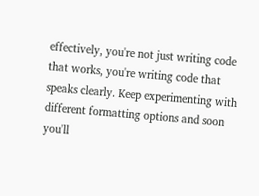effectively, you're not just writing code that works, you're writing code that speaks clearly. Keep experimenting with different formatting options and soon you'll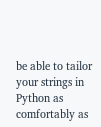be able to tailor your strings in Python as comfortably as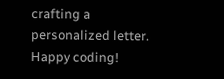crafting a personalized letter. Happy coding!